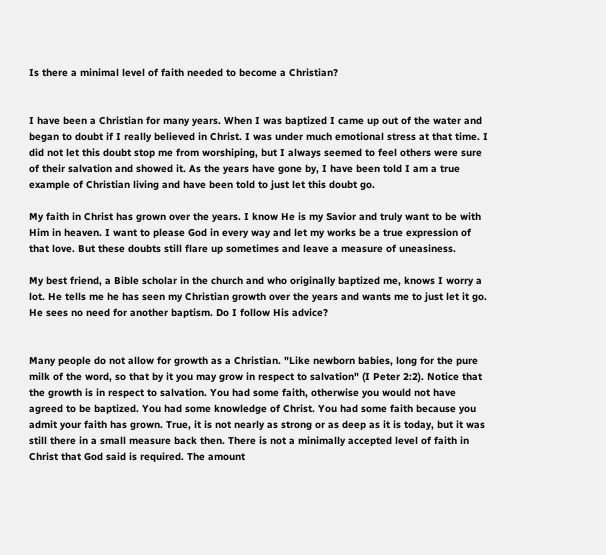Is there a minimal level of faith needed to become a Christian?


I have been a Christian for many years. When I was baptized I came up out of the water and began to doubt if I really believed in Christ. I was under much emotional stress at that time. I did not let this doubt stop me from worshiping, but I always seemed to feel others were sure of their salvation and showed it. As the years have gone by, I have been told I am a true example of Christian living and have been told to just let this doubt go.

My faith in Christ has grown over the years. I know He is my Savior and truly want to be with Him in heaven. I want to please God in every way and let my works be a true expression of that love. But these doubts still flare up sometimes and leave a measure of uneasiness.

My best friend, a Bible scholar in the church and who originally baptized me, knows I worry a lot. He tells me he has seen my Christian growth over the years and wants me to just let it go. He sees no need for another baptism. Do I follow His advice?


Many people do not allow for growth as a Christian. "Like newborn babies, long for the pure milk of the word, so that by it you may grow in respect to salvation" (I Peter 2:2). Notice that the growth is in respect to salvation. You had some faith, otherwise you would not have agreed to be baptized. You had some knowledge of Christ. You had some faith because you admit your faith has grown. True, it is not nearly as strong or as deep as it is today, but it was still there in a small measure back then. There is not a minimally accepted level of faith in Christ that God said is required. The amount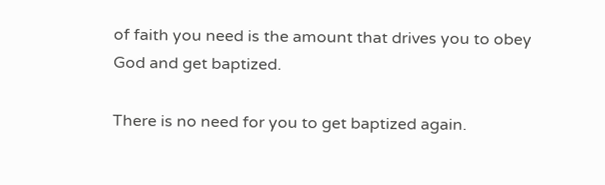of faith you need is the amount that drives you to obey God and get baptized.

There is no need for you to get baptized again.